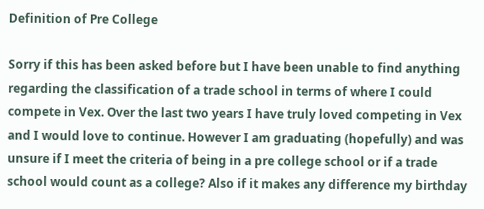Definition of Pre College

Sorry if this has been asked before but I have been unable to find anything regarding the classification of a trade school in terms of where I could compete in Vex. Over the last two years I have truly loved competing in Vex and I would love to continue. However I am graduating (hopefully) and was unsure if I meet the criteria of being in a pre college school or if a trade school would count as a college? Also if it makes any difference my birthday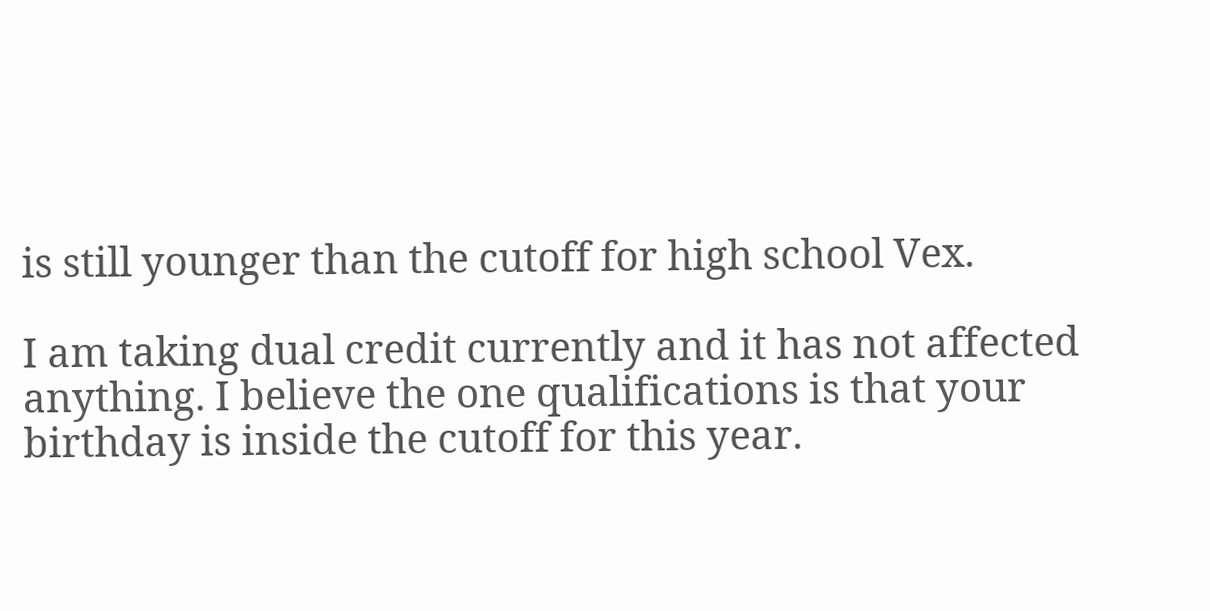is still younger than the cutoff for high school Vex.

I am taking dual credit currently and it has not affected anything. I believe the one qualifications is that your birthday is inside the cutoff for this year.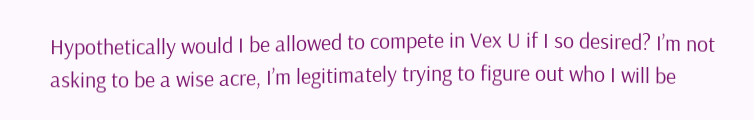Hypothetically would I be allowed to compete in Vex U if I so desired? I’m not asking to be a wise acre, I’m legitimately trying to figure out who I will be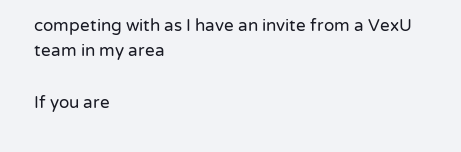competing with as I have an invite from a VexU team in my area

If you are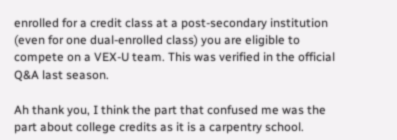enrolled for a credit class at a post-secondary institution (even for one dual-enrolled class) you are eligible to compete on a VEX-U team. This was verified in the official Q&A last season.

Ah thank you, I think the part that confused me was the part about college credits as it is a carpentry school.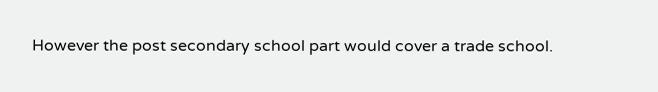However the post secondary school part would cover a trade school.